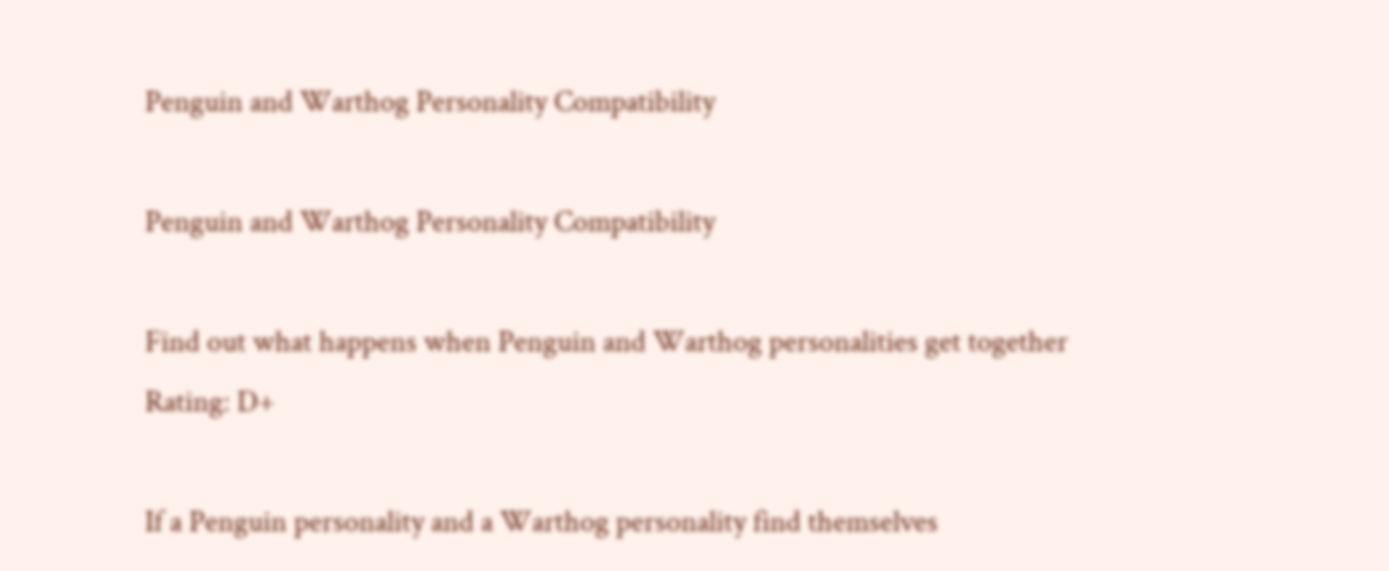Penguin and Warthog Personality Compatibility

Penguin and Warthog Personality Compatibility

Find out what happens when Penguin and Warthog personalities get together
Rating: D+

If a Penguin personality and a Warthog personality find themselves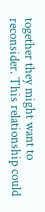together they might want to reconsider. This relationship could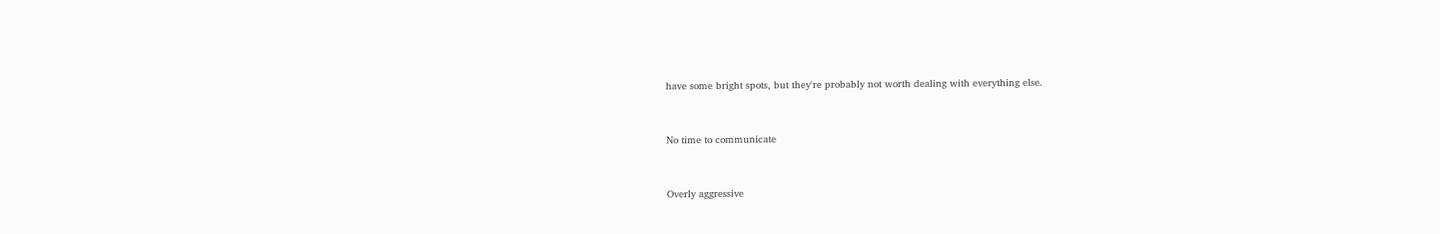have some bright spots, but they're probably not worth dealing with everything else.


No time to communicate


Overly aggressive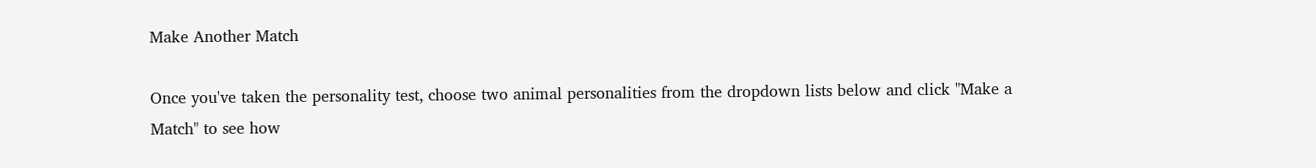Make Another Match

Once you've taken the personality test, choose two animal personalities from the dropdown lists below and click "Make a Match" to see how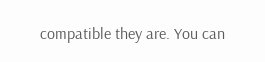compatible they are. You can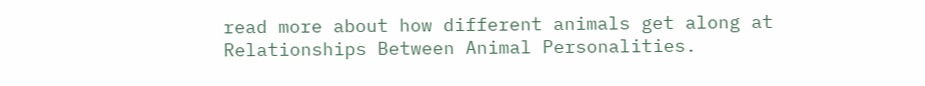read more about how different animals get along at Relationships Between Animal Personalities.